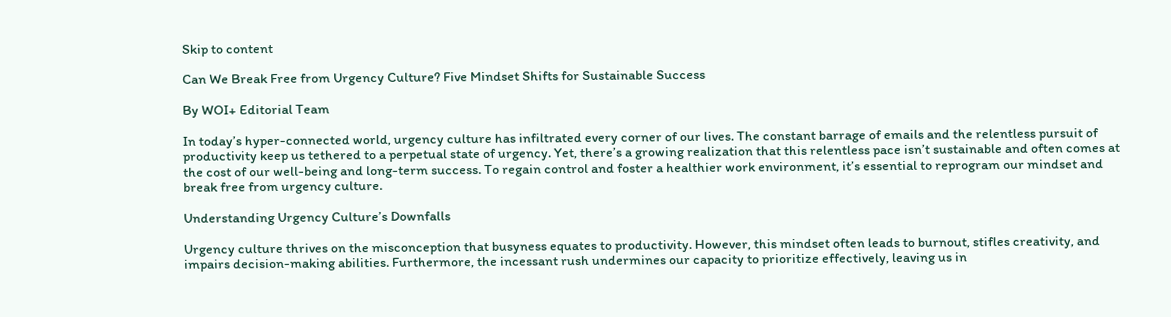Skip to content

Can We Break Free from Urgency Culture? Five Mindset Shifts for Sustainable Success

By WOI+ Editorial Team

In today’s hyper-connected world, urgency culture has infiltrated every corner of our lives. The constant barrage of emails and the relentless pursuit of productivity keep us tethered to a perpetual state of urgency. Yet, there’s a growing realization that this relentless pace isn’t sustainable and often comes at the cost of our well-being and long-term success. To regain control and foster a healthier work environment, it’s essential to reprogram our mindset and break free from urgency culture.

Understanding Urgency Culture’s Downfalls

Urgency culture thrives on the misconception that busyness equates to productivity. However, this mindset often leads to burnout, stifles creativity, and impairs decision-making abilities. Furthermore, the incessant rush undermines our capacity to prioritize effectively, leaving us in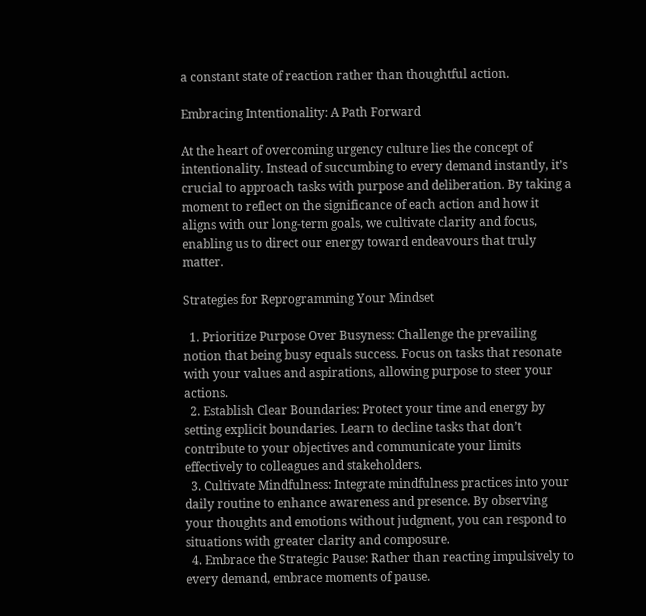a constant state of reaction rather than thoughtful action.

Embracing Intentionality: A Path Forward

At the heart of overcoming urgency culture lies the concept of intentionality. Instead of succumbing to every demand instantly, it’s crucial to approach tasks with purpose and deliberation. By taking a moment to reflect on the significance of each action and how it aligns with our long-term goals, we cultivate clarity and focus, enabling us to direct our energy toward endeavours that truly matter.

Strategies for Reprogramming Your Mindset

  1. Prioritize Purpose Over Busyness: Challenge the prevailing notion that being busy equals success. Focus on tasks that resonate with your values and aspirations, allowing purpose to steer your actions.
  2. Establish Clear Boundaries: Protect your time and energy by setting explicit boundaries. Learn to decline tasks that don’t contribute to your objectives and communicate your limits effectively to colleagues and stakeholders.
  3. Cultivate Mindfulness: Integrate mindfulness practices into your daily routine to enhance awareness and presence. By observing your thoughts and emotions without judgment, you can respond to situations with greater clarity and composure.
  4. Embrace the Strategic Pause: Rather than reacting impulsively to every demand, embrace moments of pause.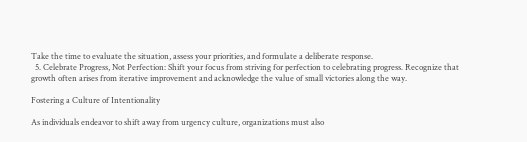Take the time to evaluate the situation, assess your priorities, and formulate a deliberate response.
  5. Celebrate Progress, Not Perfection: Shift your focus from striving for perfection to celebrating progress. Recognize that growth often arises from iterative improvement and acknowledge the value of small victories along the way.

Fostering a Culture of Intentionality

As individuals endeavor to shift away from urgency culture, organizations must also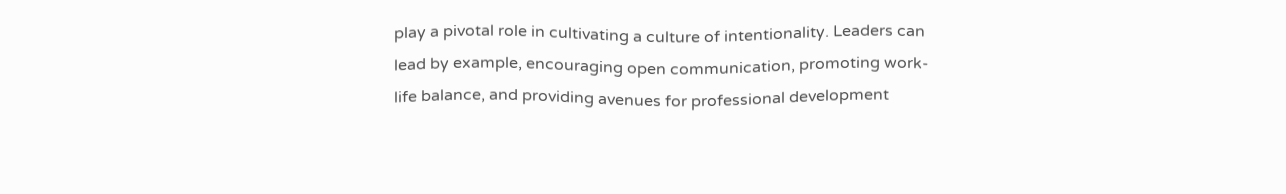play a pivotal role in cultivating a culture of intentionality. Leaders can lead by example, encouraging open communication, promoting work-life balance, and providing avenues for professional development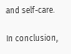and self-care.

In conclusion,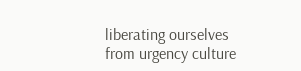liberating ourselves from urgency culture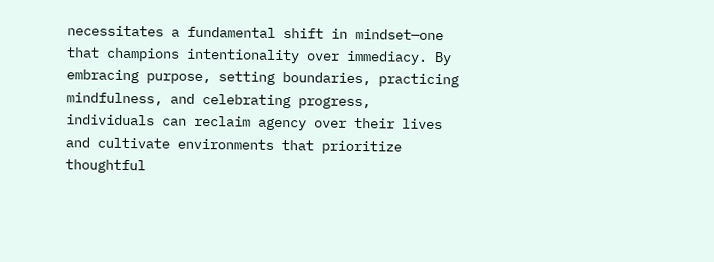necessitates a fundamental shift in mindset—one that champions intentionality over immediacy. By embracing purpose, setting boundaries, practicing mindfulness, and celebrating progress, individuals can reclaim agency over their lives and cultivate environments that prioritize thoughtful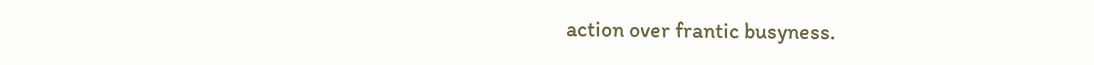action over frantic busyness.